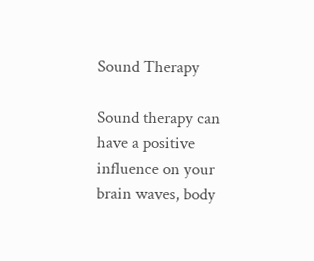Sound Therapy

Sound therapy can have a positive influence on your brain waves, body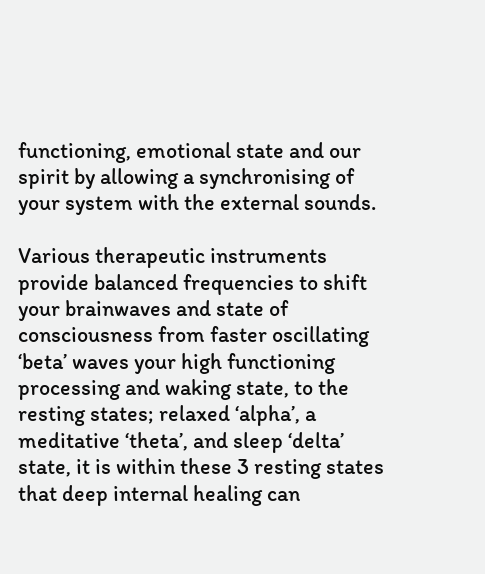functioning, emotional state and our spirit by allowing a synchronising of your system with the external sounds.

Various therapeutic instruments provide balanced frequencies to shift your brainwaves and state of consciousness from faster oscillating ‘beta’ waves your high functioning processing and waking state, to the resting states; relaxed ‘alpha’, a meditative ‘theta’, and sleep ‘delta’ state, it is within these 3 resting states that deep internal healing can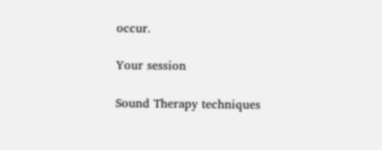occur.

Your session

Sound Therapy techniques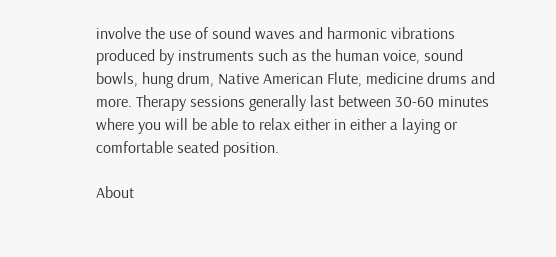involve the use of sound waves and harmonic vibrations produced by instruments such as the human voice, sound bowls, hung drum, Native American Flute, medicine drums and more. Therapy sessions generally last between 30-60 minutes where you will be able to relax either in either a laying or comfortable seated position.

About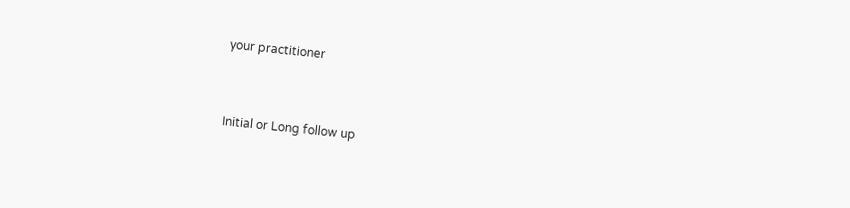your practitioner


Initial or Long follow up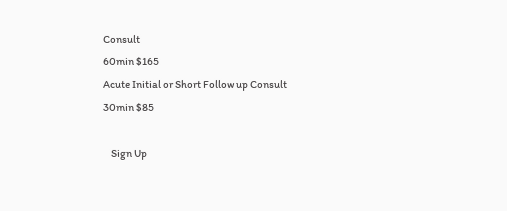Consult
60min $165
Acute Initial or Short Follow up Consult
30min $85

    Sign Up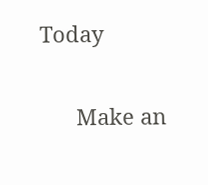Today

      Make an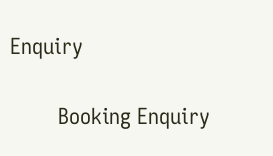Enquiry

        Booking Enquiry